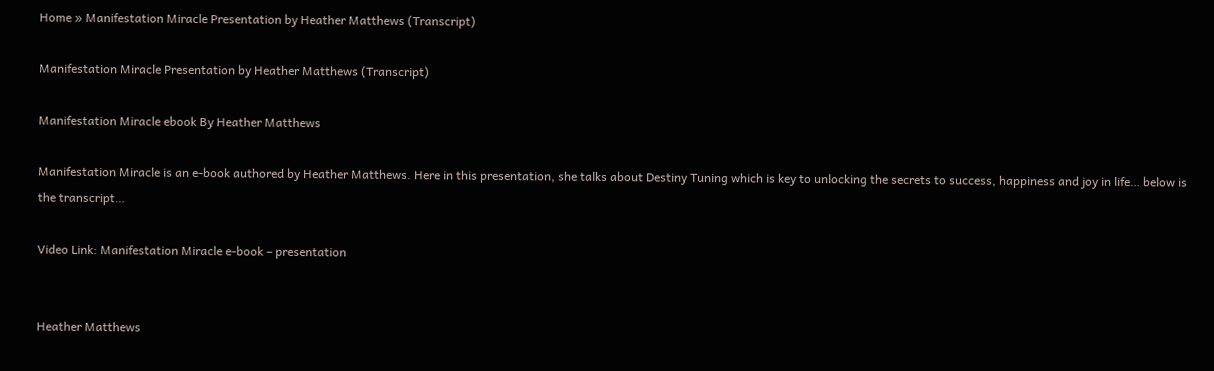Home » Manifestation Miracle Presentation by Heather Matthews (Transcript)

Manifestation Miracle Presentation by Heather Matthews (Transcript)

Manifestation Miracle ebook By Heather Matthews

Manifestation Miracle is an e-book authored by Heather Matthews. Here in this presentation, she talks about Destiny Tuning which is key to unlocking the secrets to success, happiness and joy in life… below is the transcript…

Video Link: Manifestation Miracle e-book – presentation


Heather Matthews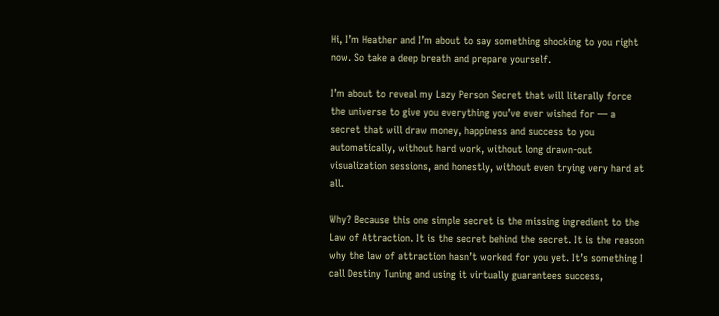Hi, I’m Heather and I’m about to say something shocking to you right now. So take a deep breath and prepare yourself.

I’m about to reveal my Lazy Person Secret that will literally force the universe to give you everything you’ve ever wished for — a secret that will draw money, happiness and success to you automatically, without hard work, without long drawn-out visualization sessions, and honestly, without even trying very hard at all.

Why? Because this one simple secret is the missing ingredient to the Law of Attraction. It is the secret behind the secret. It is the reason why the law of attraction hasn’t worked for you yet. It’s something I call Destiny Tuning and using it virtually guarantees success,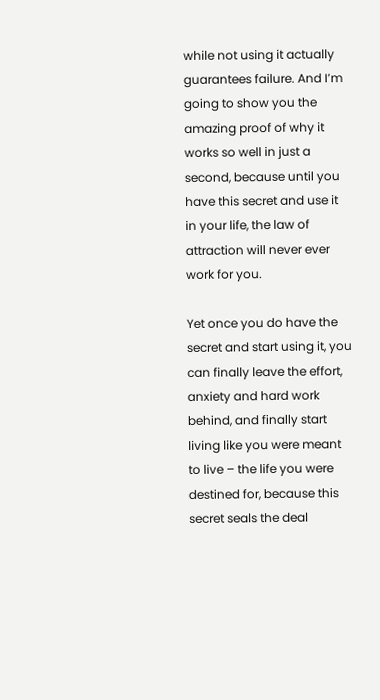while not using it actually guarantees failure. And I’m going to show you the amazing proof of why it works so well in just a second, because until you have this secret and use it in your life, the law of attraction will never ever work for you.

Yet once you do have the secret and start using it, you can finally leave the effort, anxiety and hard work behind, and finally start living like you were meant to live – the life you were destined for, because this secret seals the deal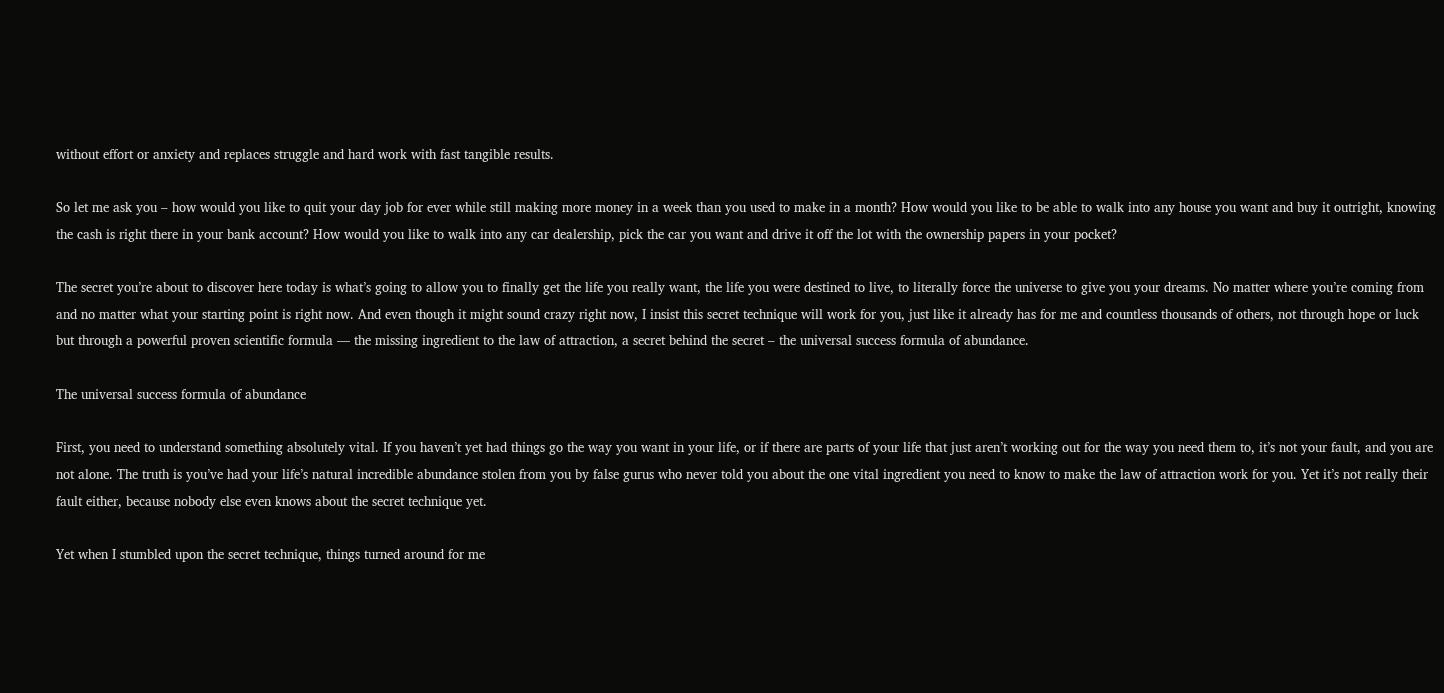without effort or anxiety and replaces struggle and hard work with fast tangible results.

So let me ask you – how would you like to quit your day job for ever while still making more money in a week than you used to make in a month? How would you like to be able to walk into any house you want and buy it outright, knowing the cash is right there in your bank account? How would you like to walk into any car dealership, pick the car you want and drive it off the lot with the ownership papers in your pocket?

The secret you’re about to discover here today is what’s going to allow you to finally get the life you really want, the life you were destined to live, to literally force the universe to give you your dreams. No matter where you’re coming from and no matter what your starting point is right now. And even though it might sound crazy right now, I insist this secret technique will work for you, just like it already has for me and countless thousands of others, not through hope or luck but through a powerful proven scientific formula — the missing ingredient to the law of attraction, a secret behind the secret – the universal success formula of abundance.

The universal success formula of abundance

First, you need to understand something absolutely vital. If you haven’t yet had things go the way you want in your life, or if there are parts of your life that just aren’t working out for the way you need them to, it’s not your fault, and you are not alone. The truth is you’ve had your life’s natural incredible abundance stolen from you by false gurus who never told you about the one vital ingredient you need to know to make the law of attraction work for you. Yet it’s not really their fault either, because nobody else even knows about the secret technique yet.

Yet when I stumbled upon the secret technique, things turned around for me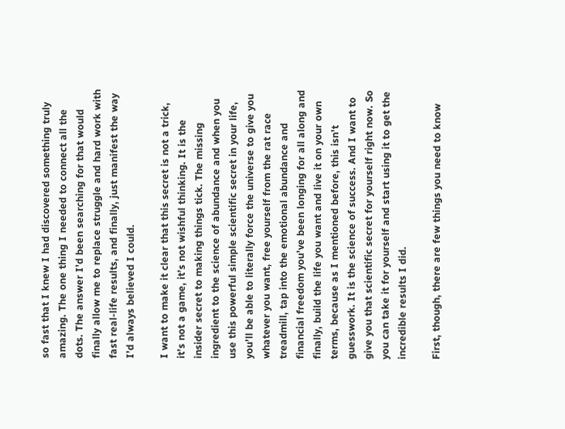so fast that I knew I had discovered something truly amazing. The one thing I needed to connect all the dots. The answer I’d been searching for that would finally allow me to replace struggle and hard work with fast real-life results, and finally, just manifest the way I’d always believed I could.

I want to make it clear that this secret is not a trick, it’s not a game, it’s not wishful thinking. It is the insider secret to making things tick. The missing ingredient to the science of abundance and when you use this powerful simple scientific secret in your life, you’ll be able to literally force the universe to give you whatever you want, free yourself from the rat race treadmill, tap into the emotional abundance and financial freedom you’ve been longing for all along and finally, build the life you want and live it on your own terms, because as I mentioned before, this isn’t guesswork. It is the science of success. And I want to give you that scientific secret for yourself right now. So you can take it for yourself and start using it to get the incredible results I did.

First, though, there are few things you need to know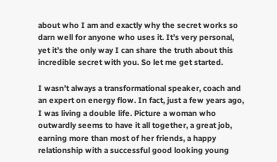about who I am and exactly why the secret works so darn well for anyone who uses it. It’s very personal, yet it’s the only way I can share the truth about this incredible secret with you. So let me get started.

I wasn’t always a transformational speaker, coach and an expert on energy flow. In fact, just a few years ago, I was living a double life. Picture a woman who outwardly seems to have it all together, a great job, earning more than most of her friends, a happy relationship with a successful good looking young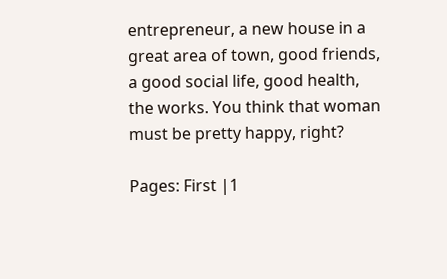entrepreneur, a new house in a great area of town, good friends, a good social life, good health, the works. You think that woman must be pretty happy, right?

Pages: First |1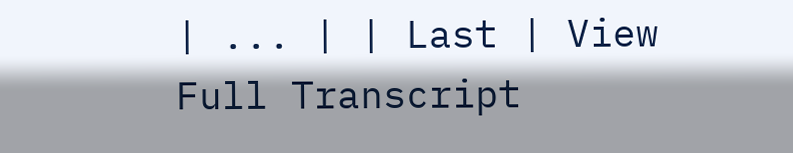| ... | | Last | View Full Transcript